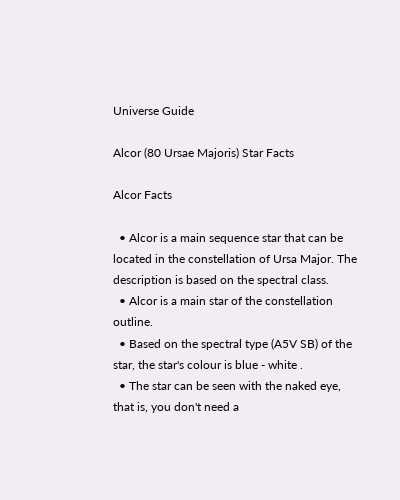Universe Guide

Alcor (80 Ursae Majoris) Star Facts

Alcor Facts

  • Alcor is a main sequence star that can be located in the constellation of Ursa Major. The description is based on the spectral class.
  • Alcor is a main star of the constellation outline.
  • Based on the spectral type (A5V SB) of the star, the star's colour is blue - white .
  • The star can be seen with the naked eye, that is, you don't need a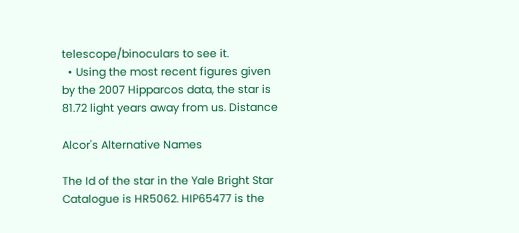telescope/binoculars to see it.
  • Using the most recent figures given by the 2007 Hipparcos data, the star is 81.72 light years away from us. Distance

Alcor's Alternative Names

The Id of the star in the Yale Bright Star Catalogue is HR5062. HIP65477 is the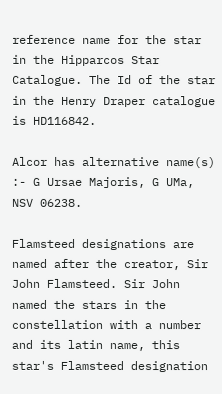reference name for the star in the Hipparcos Star Catalogue. The Id of the star in the Henry Draper catalogue is HD116842.

Alcor has alternative name(s) :- G Ursae Majoris, G UMa, NSV 06238.

Flamsteed designations are named after the creator, Sir John Flamsteed. Sir John named the stars in the constellation with a number and its latin name, this star's Flamsteed designation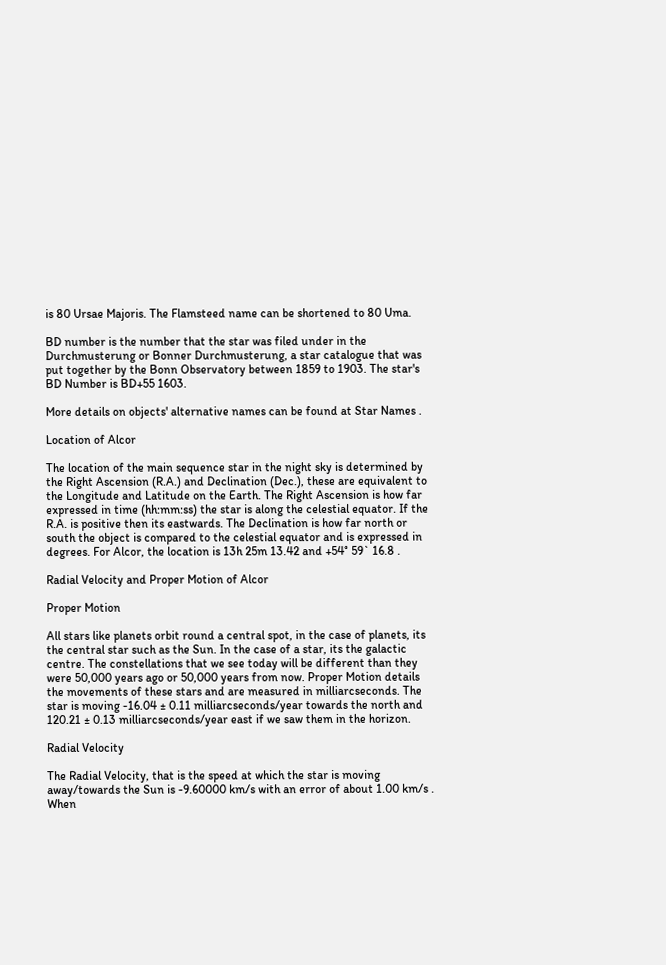is 80 Ursae Majoris. The Flamsteed name can be shortened to 80 Uma.

BD number is the number that the star was filed under in the Durchmusterung or Bonner Durchmusterung, a star catalogue that was put together by the Bonn Observatory between 1859 to 1903. The star's BD Number is BD+55 1603.

More details on objects' alternative names can be found at Star Names .

Location of Alcor

The location of the main sequence star in the night sky is determined by the Right Ascension (R.A.) and Declination (Dec.), these are equivalent to the Longitude and Latitude on the Earth. The Right Ascension is how far expressed in time (hh:mm:ss) the star is along the celestial equator. If the R.A. is positive then its eastwards. The Declination is how far north or south the object is compared to the celestial equator and is expressed in degrees. For Alcor, the location is 13h 25m 13.42 and +54° 59` 16.8 .

Radial Velocity and Proper Motion of Alcor

Proper Motion

All stars like planets orbit round a central spot, in the case of planets, its the central star such as the Sun. In the case of a star, its the galactic centre. The constellations that we see today will be different than they were 50,000 years ago or 50,000 years from now. Proper Motion details the movements of these stars and are measured in milliarcseconds. The star is moving -16.04 ± 0.11 milliarcseconds/year towards the north and 120.21 ± 0.13 milliarcseconds/year east if we saw them in the horizon.

Radial Velocity

The Radial Velocity, that is the speed at which the star is moving away/towards the Sun is -9.60000 km/s with an error of about 1.00 km/s . When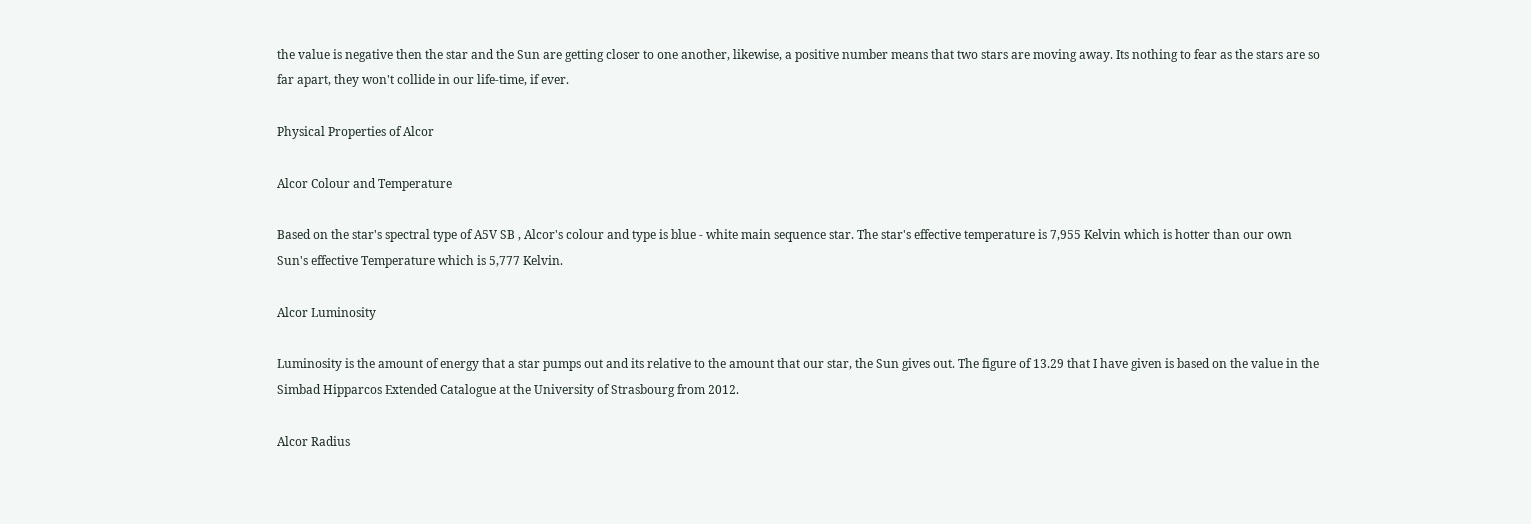the value is negative then the star and the Sun are getting closer to one another, likewise, a positive number means that two stars are moving away. Its nothing to fear as the stars are so far apart, they won't collide in our life-time, if ever.

Physical Properties of Alcor

Alcor Colour and Temperature

Based on the star's spectral type of A5V SB , Alcor's colour and type is blue - white main sequence star. The star's effective temperature is 7,955 Kelvin which is hotter than our own Sun's effective Temperature which is 5,777 Kelvin.

Alcor Luminosity

Luminosity is the amount of energy that a star pumps out and its relative to the amount that our star, the Sun gives out. The figure of 13.29 that I have given is based on the value in the Simbad Hipparcos Extended Catalogue at the University of Strasbourg from 2012.

Alcor Radius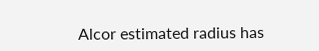Alcor estimated radius has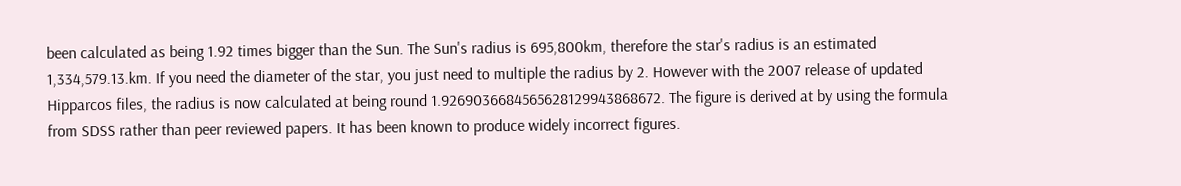been calculated as being 1.92 times bigger than the Sun. The Sun's radius is 695,800km, therefore the star's radius is an estimated 1,334,579.13.km. If you need the diameter of the star, you just need to multiple the radius by 2. However with the 2007 release of updated Hipparcos files, the radius is now calculated at being round 1.9269036684565628129943868672. The figure is derived at by using the formula from SDSS rather than peer reviewed papers. It has been known to produce widely incorrect figures.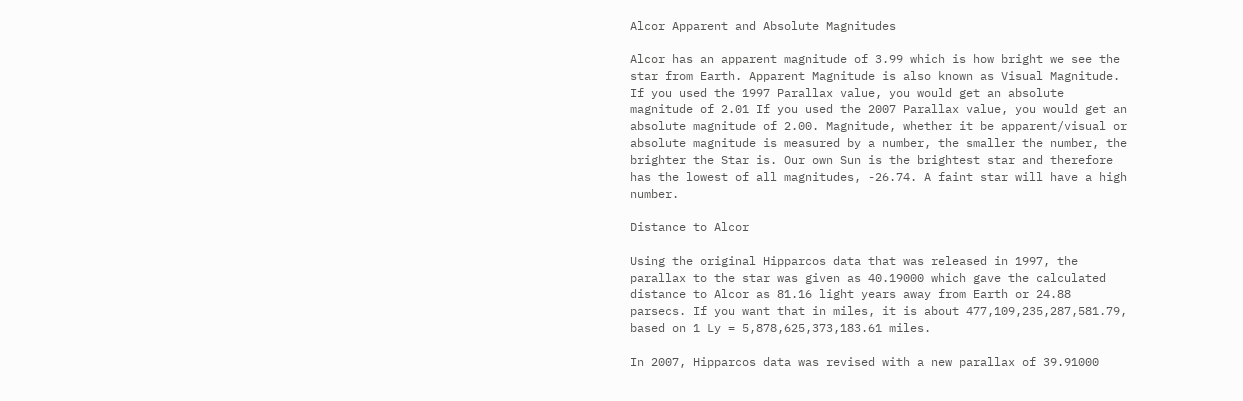Alcor Apparent and Absolute Magnitudes

Alcor has an apparent magnitude of 3.99 which is how bright we see the star from Earth. Apparent Magnitude is also known as Visual Magnitude. If you used the 1997 Parallax value, you would get an absolute magnitude of 2.01 If you used the 2007 Parallax value, you would get an absolute magnitude of 2.00. Magnitude, whether it be apparent/visual or absolute magnitude is measured by a number, the smaller the number, the brighter the Star is. Our own Sun is the brightest star and therefore has the lowest of all magnitudes, -26.74. A faint star will have a high number.

Distance to Alcor

Using the original Hipparcos data that was released in 1997, the parallax to the star was given as 40.19000 which gave the calculated distance to Alcor as 81.16 light years away from Earth or 24.88 parsecs. If you want that in miles, it is about 477,109,235,287,581.79, based on 1 Ly = 5,878,625,373,183.61 miles.

In 2007, Hipparcos data was revised with a new parallax of 39.91000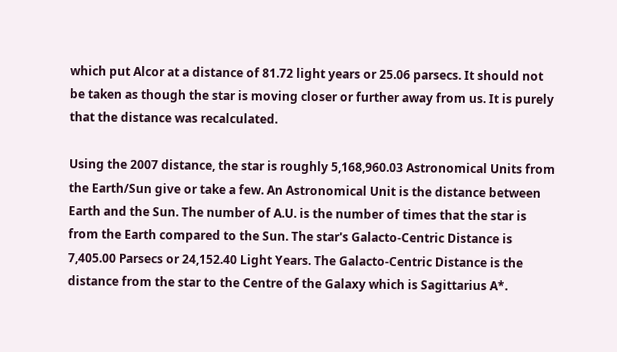which put Alcor at a distance of 81.72 light years or 25.06 parsecs. It should not be taken as though the star is moving closer or further away from us. It is purely that the distance was recalculated.

Using the 2007 distance, the star is roughly 5,168,960.03 Astronomical Units from the Earth/Sun give or take a few. An Astronomical Unit is the distance between Earth and the Sun. The number of A.U. is the number of times that the star is from the Earth compared to the Sun. The star's Galacto-Centric Distance is 7,405.00 Parsecs or 24,152.40 Light Years. The Galacto-Centric Distance is the distance from the star to the Centre of the Galaxy which is Sagittarius A*.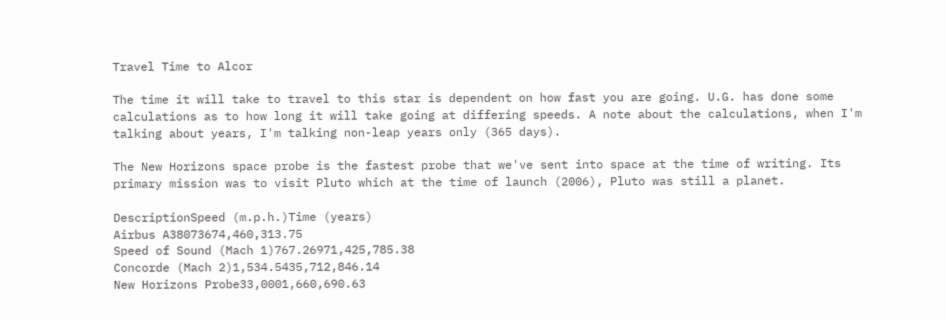Travel Time to Alcor

The time it will take to travel to this star is dependent on how fast you are going. U.G. has done some calculations as to how long it will take going at differing speeds. A note about the calculations, when I'm talking about years, I'm talking non-leap years only (365 days).

The New Horizons space probe is the fastest probe that we've sent into space at the time of writing. Its primary mission was to visit Pluto which at the time of launch (2006), Pluto was still a planet.

DescriptionSpeed (m.p.h.)Time (years)
Airbus A38073674,460,313.75
Speed of Sound (Mach 1)767.26971,425,785.38
Concorde (Mach 2)1,534.5435,712,846.14
New Horizons Probe33,0001,660,690.63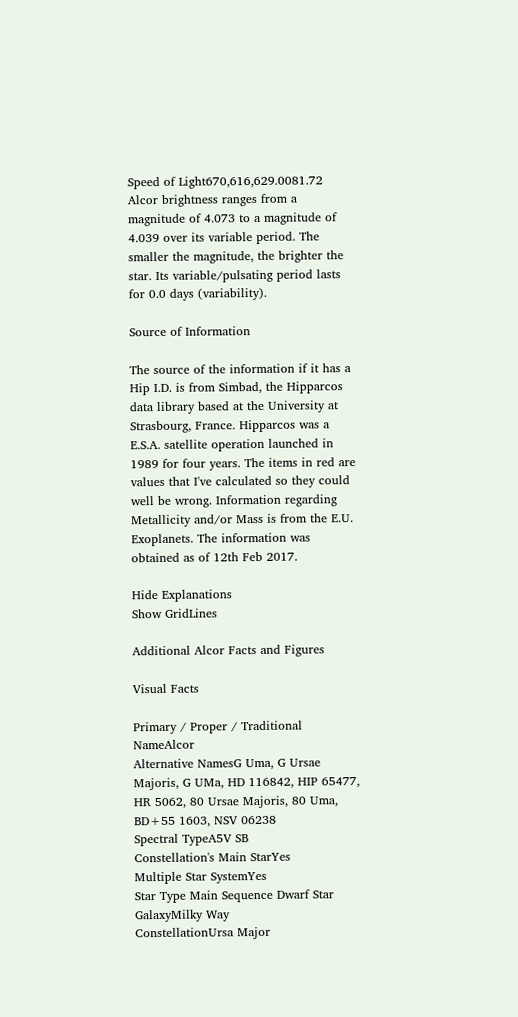Speed of Light670,616,629.0081.72
Alcor brightness ranges from a magnitude of 4.073 to a magnitude of 4.039 over its variable period. The smaller the magnitude, the brighter the star. Its variable/pulsating period lasts for 0.0 days (variability).

Source of Information

The source of the information if it has a Hip I.D. is from Simbad, the Hipparcos data library based at the University at Strasbourg, France. Hipparcos was a E.S.A. satellite operation launched in 1989 for four years. The items in red are values that I've calculated so they could well be wrong. Information regarding Metallicity and/or Mass is from the E.U. Exoplanets. The information was obtained as of 12th Feb 2017.

Hide Explanations
Show GridLines

Additional Alcor Facts and Figures

Visual Facts

Primary / Proper / Traditional NameAlcor
Alternative NamesG Uma, G Ursae Majoris, G UMa, HD 116842, HIP 65477, HR 5062, 80 Ursae Majoris, 80 Uma, BD+55 1603, NSV 06238
Spectral TypeA5V SB
Constellation's Main StarYes
Multiple Star SystemYes
Star Type Main Sequence Dwarf Star
GalaxyMilky Way
ConstellationUrsa Major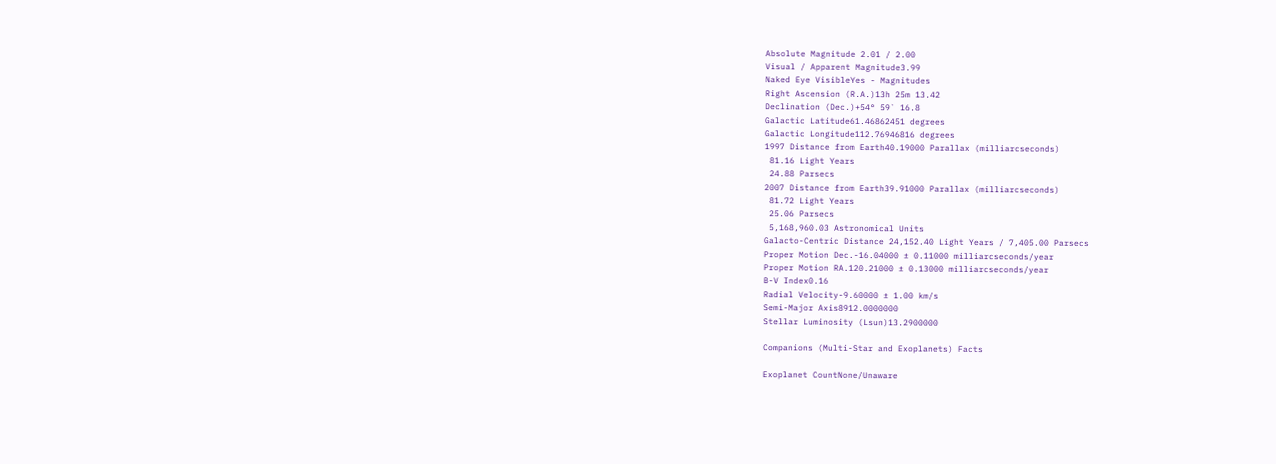Absolute Magnitude 2.01 / 2.00
Visual / Apparent Magnitude3.99
Naked Eye VisibleYes - Magnitudes
Right Ascension (R.A.)13h 25m 13.42
Declination (Dec.)+54° 59` 16.8
Galactic Latitude61.46862451 degrees
Galactic Longitude112.76946816 degrees
1997 Distance from Earth40.19000 Parallax (milliarcseconds)
 81.16 Light Years
 24.88 Parsecs
2007 Distance from Earth39.91000 Parallax (milliarcseconds)
 81.72 Light Years
 25.06 Parsecs
 5,168,960.03 Astronomical Units
Galacto-Centric Distance 24,152.40 Light Years / 7,405.00 Parsecs
Proper Motion Dec.-16.04000 ± 0.11000 milliarcseconds/year
Proper Motion RA.120.21000 ± 0.13000 milliarcseconds/year
B-V Index0.16
Radial Velocity-9.60000 ± 1.00 km/s
Semi-Major Axis8912.0000000
Stellar Luminosity (Lsun)13.2900000

Companions (Multi-Star and Exoplanets) Facts

Exoplanet CountNone/Unaware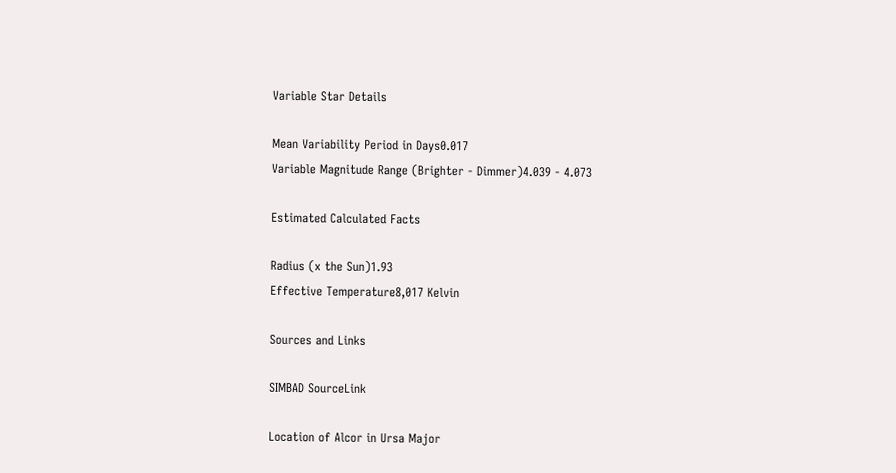Variable Star Details

Mean Variability Period in Days0.017
Variable Magnitude Range (Brighter - Dimmer)4.039 - 4.073

Estimated Calculated Facts

Radius (x the Sun)1.93
Effective Temperature8,017 Kelvin

Sources and Links

SIMBAD SourceLink

Location of Alcor in Ursa Major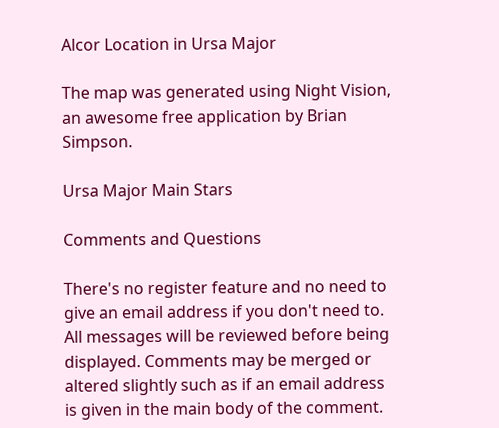Alcor Location in Ursa Major

The map was generated using Night Vision, an awesome free application by Brian Simpson.

Ursa Major Main Stars

Comments and Questions

There's no register feature and no need to give an email address if you don't need to. All messages will be reviewed before being displayed. Comments may be merged or altered slightly such as if an email address is given in the main body of the comment.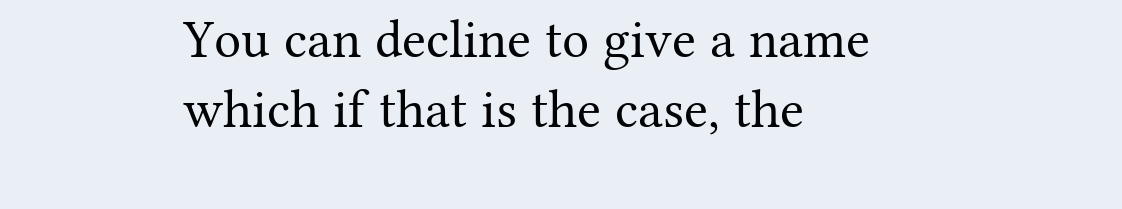You can decline to give a name which if that is the case, the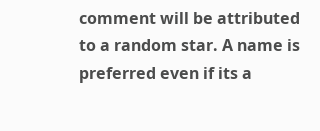comment will be attributed to a random star. A name is preferred even if its a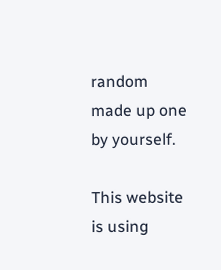random made up one by yourself.

This website is using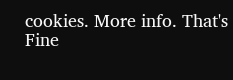cookies. More info. That's Fine